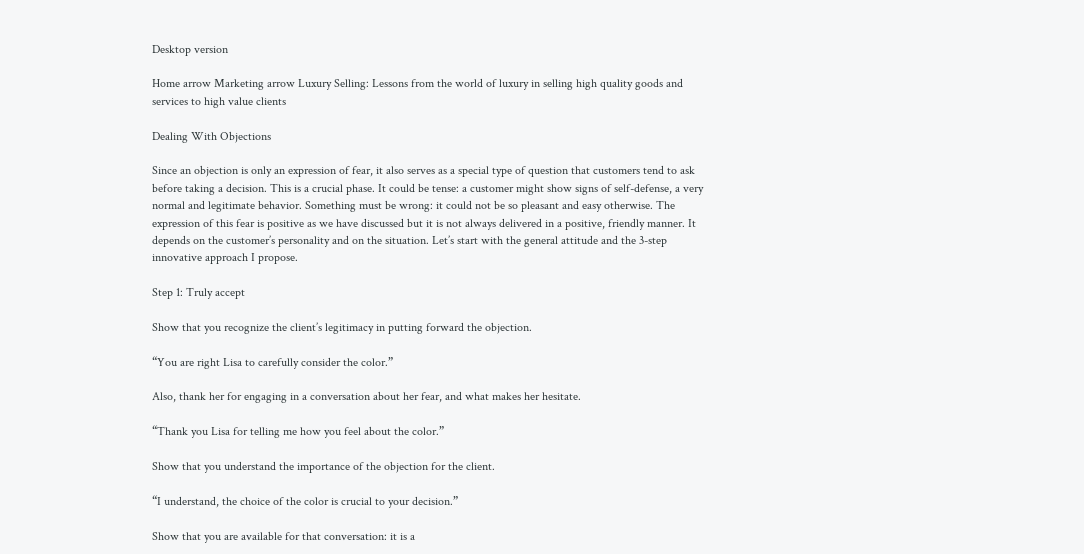Desktop version

Home arrow Marketing arrow Luxury Selling: Lessons from the world of luxury in selling high quality goods and services to high value clients

Dealing With Objections

Since an objection is only an expression of fear, it also serves as a special type of question that customers tend to ask before taking a decision. This is a crucial phase. It could be tense: a customer might show signs of self-defense, a very normal and legitimate behavior. Something must be wrong: it could not be so pleasant and easy otherwise. The expression of this fear is positive as we have discussed but it is not always delivered in a positive, friendly manner. It depends on the customer’s personality and on the situation. Let’s start with the general attitude and the 3-step innovative approach I propose.

Step 1: Truly accept

Show that you recognize the client’s legitimacy in putting forward the objection.

“You are right Lisa to carefully consider the color.”

Also, thank her for engaging in a conversation about her fear, and what makes her hesitate.

“Thank you Lisa for telling me how you feel about the color.”

Show that you understand the importance of the objection for the client.

“I understand, the choice of the color is crucial to your decision.”

Show that you are available for that conversation: it is a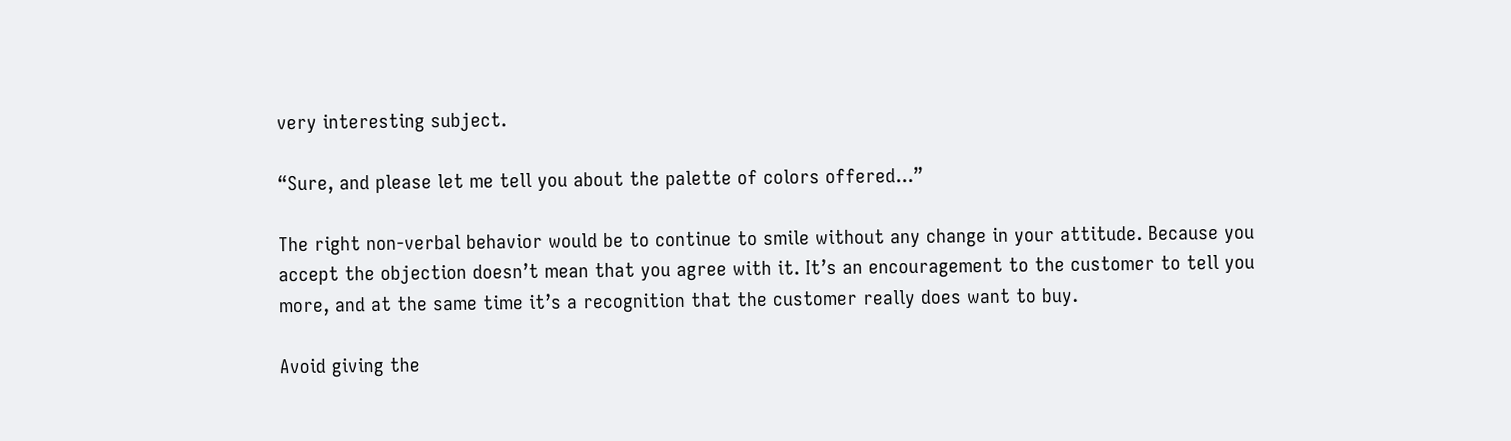very interesting subject.

“Sure, and please let me tell you about the palette of colors offered...”

The right non-verbal behavior would be to continue to smile without any change in your attitude. Because you accept the objection doesn’t mean that you agree with it. It’s an encouragement to the customer to tell you more, and at the same time it’s a recognition that the customer really does want to buy.

Avoid giving the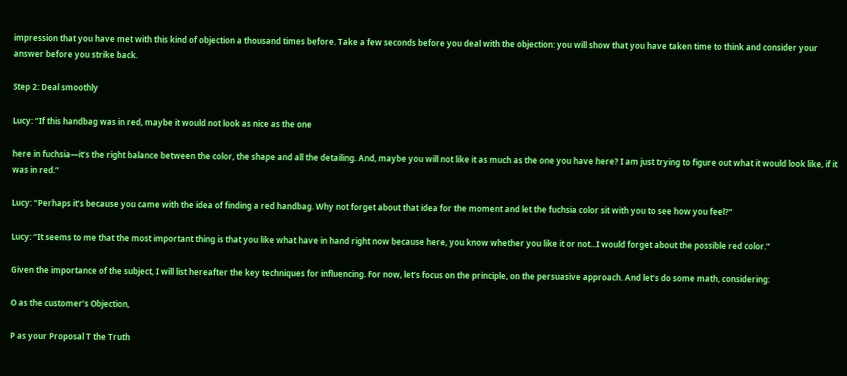impression that you have met with this kind of objection a thousand times before. Take a few seconds before you deal with the objection: you will show that you have taken time to think and consider your answer before you strike back.

Step 2: Deal smoothly

Lucy: “If this handbag was in red, maybe it would not look as nice as the one

here in fuchsia—it’s the right balance between the color, the shape and all the detailing. And, maybe you will not like it as much as the one you have here? I am just trying to figure out what it would look like, if it was in red.”

Lucy: “Perhaps it’s because you came with the idea of finding a red handbag. Why not forget about that idea for the moment and let the fuchsia color sit with you to see how you feel?”

Lucy: “It seems to me that the most important thing is that you like what have in hand right now because here, you know whether you like it or not...I would forget about the possible red color.”

Given the importance of the subject, I will list hereafter the key techniques for influencing. For now, let’s focus on the principle, on the persuasive approach. And let’s do some math, considering:

O as the customer’s Objection,

P as your Proposal T the Truth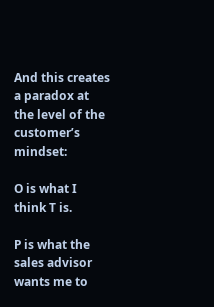And this creates a paradox at the level of the customer’s mindset:

O is what I think T is.

P is what the sales advisor wants me to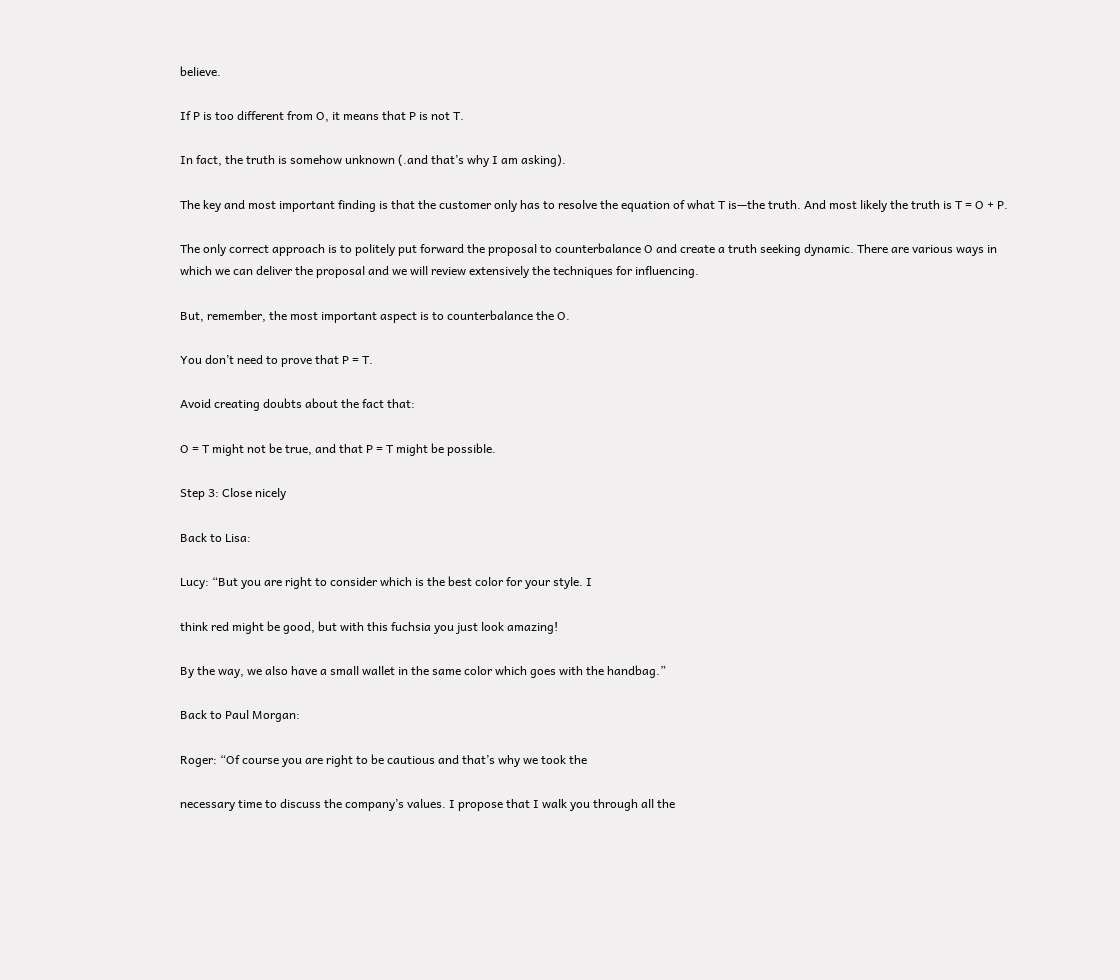believe.

If P is too different from O, it means that P is not T.

In fact, the truth is somehow unknown (.and that’s why I am asking).

The key and most important finding is that the customer only has to resolve the equation of what T is—the truth. And most likely the truth is T = O + P.

The only correct approach is to politely put forward the proposal to counterbalance O and create a truth seeking dynamic. There are various ways in which we can deliver the proposal and we will review extensively the techniques for influencing.

But, remember, the most important aspect is to counterbalance the O.

You don’t need to prove that P = T.

Avoid creating doubts about the fact that:

O = T might not be true, and that P = T might be possible.

Step 3: Close nicely

Back to Lisa:

Lucy: “But you are right to consider which is the best color for your style. I

think red might be good, but with this fuchsia you just look amazing!

By the way, we also have a small wallet in the same color which goes with the handbag.”

Back to Paul Morgan:

Roger: “Of course you are right to be cautious and that’s why we took the

necessary time to discuss the company’s values. I propose that I walk you through all the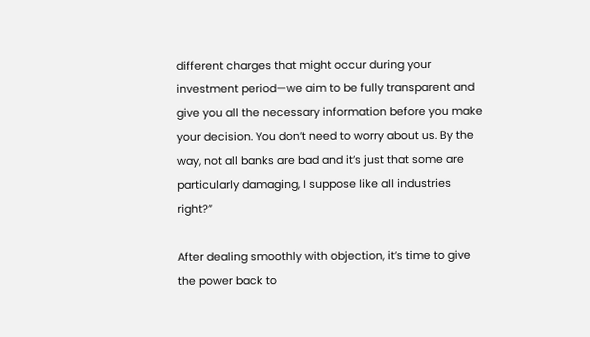different charges that might occur during your investment period—we aim to be fully transparent and give you all the necessary information before you make your decision. You don’t need to worry about us. By the way, not all banks are bad and it’s just that some are particularly damaging, I suppose like all industries right?”

After dealing smoothly with objection, it’s time to give the power back to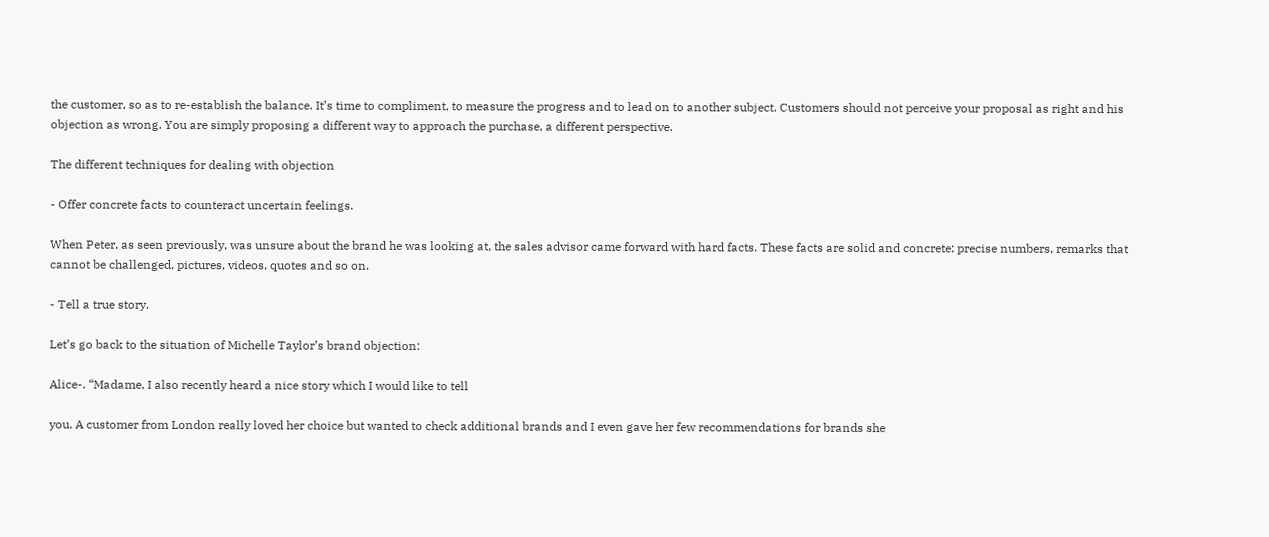the customer, so as to re-establish the balance. It’s time to compliment, to measure the progress and to lead on to another subject. Customers should not perceive your proposal as right and his objection as wrong. You are simply proposing a different way to approach the purchase, a different perspective.

The different techniques for dealing with objection

- Offer concrete facts to counteract uncertain feelings.

When Peter, as seen previously, was unsure about the brand he was looking at, the sales advisor came forward with hard facts. These facts are solid and concrete: precise numbers, remarks that cannot be challenged, pictures, videos, quotes and so on.

- Tell a true story.

Let’s go back to the situation of Michelle Taylor’s brand objection:

Alice-. “Madame, I also recently heard a nice story which I would like to tell

you. A customer from London really loved her choice but wanted to check additional brands and I even gave her few recommendations for brands she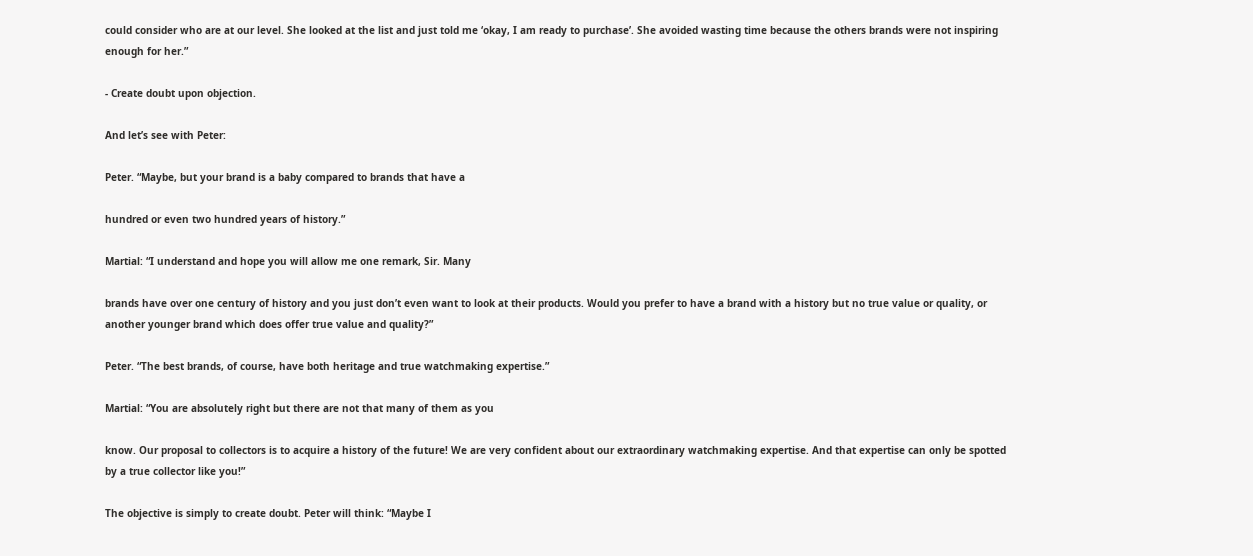could consider who are at our level. She looked at the list and just told me ‘okay, I am ready to purchase’. She avoided wasting time because the others brands were not inspiring enough for her.”

- Create doubt upon objection.

And let’s see with Peter:

Peter. “Maybe, but your brand is a baby compared to brands that have a

hundred or even two hundred years of history.”

Martial: “I understand and hope you will allow me one remark, Sir. Many

brands have over one century of history and you just don’t even want to look at their products. Would you prefer to have a brand with a history but no true value or quality, or another younger brand which does offer true value and quality?”

Peter. “The best brands, of course, have both heritage and true watchmaking expertise.”

Martial: “You are absolutely right but there are not that many of them as you

know. Our proposal to collectors is to acquire a history of the future! We are very confident about our extraordinary watchmaking expertise. And that expertise can only be spotted by a true collector like you!”

The objective is simply to create doubt. Peter will think: “Maybe I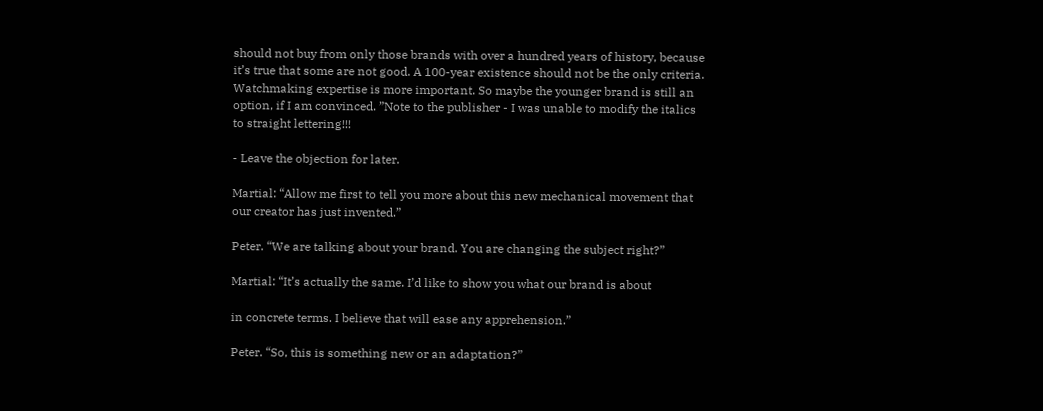should not buy from only those brands with over a hundred years of history, because it’s true that some are not good. A 100-year existence should not be the only criteria. Watchmaking expertise is more important. So maybe the younger brand is still an option, if I am convinced. ”Note to the publisher - I was unable to modify the italics to straight lettering!!!

- Leave the objection for later.

Martial: “Allow me first to tell you more about this new mechanical movement that our creator has just invented.”

Peter. “We are talking about your brand. You are changing the subject right?”

Martial: “It’s actually the same. I’d like to show you what our brand is about

in concrete terms. I believe that will ease any apprehension.”

Peter. “So, this is something new or an adaptation?”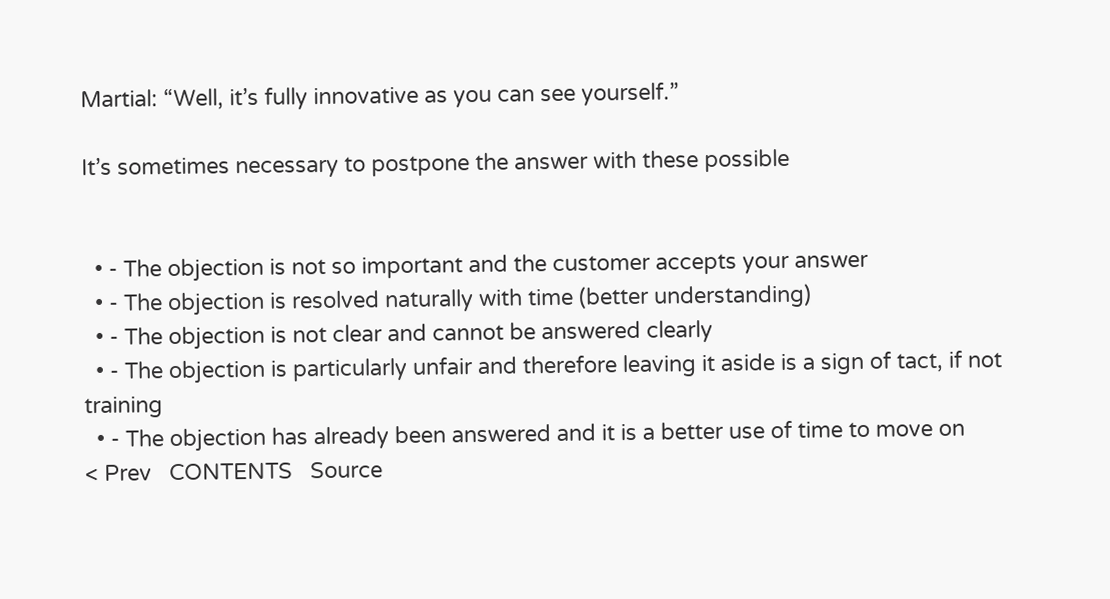Martial: “Well, it’s fully innovative as you can see yourself.”

It’s sometimes necessary to postpone the answer with these possible


  • - The objection is not so important and the customer accepts your answer
  • - The objection is resolved naturally with time (better understanding)
  • - The objection is not clear and cannot be answered clearly
  • - The objection is particularly unfair and therefore leaving it aside is a sign of tact, if not training
  • - The objection has already been answered and it is a better use of time to move on
< Prev   CONTENTS   Source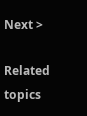Next >

Related topics